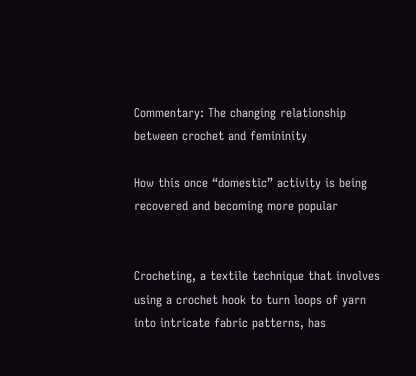Commentary: The changing relationship between crochet and femininity

How this once “domestic” activity is being recovered and becoming more popular


Crocheting, a textile technique that involves using a crochet hook to turn loops of yarn into intricate fabric patterns, has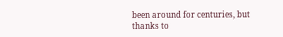been around for centuries, but thanks to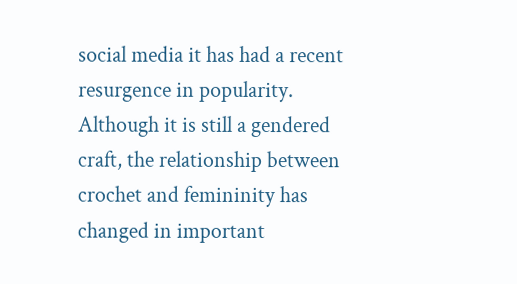social media it has had a recent resurgence in popularity. Although it is still a gendered craft, the relationship between crochet and femininity has changed in important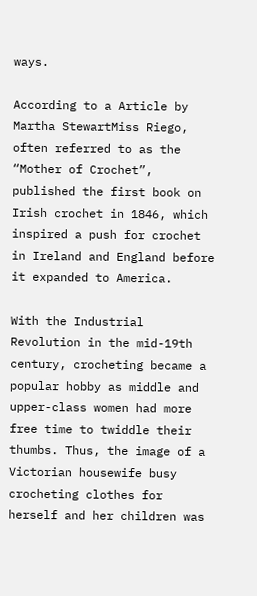ways.

According to a Article by Martha StewartMiss Riego, often referred to as the “Mother of Crochet”, published the first book on Irish crochet in 1846, which inspired a push for crochet in Ireland and England before it expanded to America.

With the Industrial Revolution in the mid-19th century, crocheting became a popular hobby as middle and upper-class women had more free time to twiddle their thumbs. Thus, the image of a Victorian housewife busy crocheting clothes for herself and her children was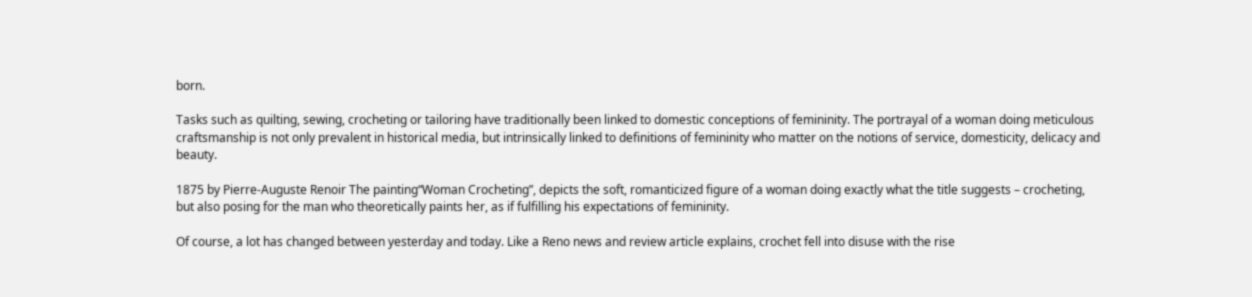born.

Tasks such as quilting, sewing, crocheting or tailoring have traditionally been linked to domestic conceptions of femininity. The portrayal of a woman doing meticulous craftsmanship is not only prevalent in historical media, but intrinsically linked to definitions of femininity who matter on the notions of service, domesticity, delicacy and beauty.

1875 by Pierre-Auguste Renoir The painting“Woman Crocheting”, depicts the soft, romanticized figure of a woman doing exactly what the title suggests – crocheting, but also posing for the man who theoretically paints her, as if fulfilling his expectations of femininity.

Of course, a lot has changed between yesterday and today. Like a Reno news and review article explains, crochet fell into disuse with the rise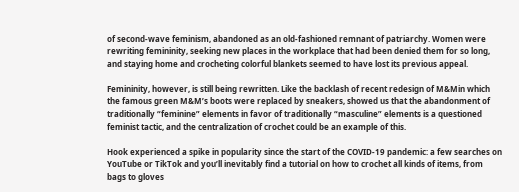of second-wave feminism, abandoned as an old-fashioned remnant of patriarchy. Women were rewriting femininity, seeking new places in the workplace that had been denied them for so long, and staying home and crocheting colorful blankets seemed to have lost its previous appeal.

Femininity, however, is still being rewritten. Like the backlash of recent redesign of M&Min which the famous green M&M’s boots were replaced by sneakers, showed us that the abandonment of traditionally “feminine” elements in favor of traditionally “masculine” elements is a questioned feminist tactic, and the centralization of crochet could be an example of this.

Hook experienced a spike in popularity since the start of the COVID-19 pandemic: a few searches on YouTube or TikTok and you’ll inevitably find a tutorial on how to crochet all kinds of items, from bags to gloves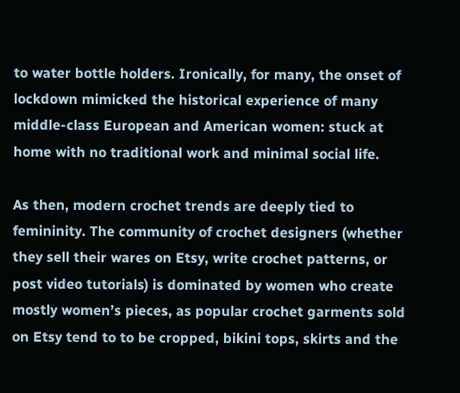to water bottle holders. Ironically, for many, the onset of lockdown mimicked the historical experience of many middle-class European and American women: stuck at home with no traditional work and minimal social life.

As then, modern crochet trends are deeply tied to femininity. The community of crochet designers (whether they sell their wares on Etsy, write crochet patterns, or post video tutorials) is dominated by women who create mostly women’s pieces, as popular crochet garments sold on Etsy tend to to be cropped, bikini tops, skirts and the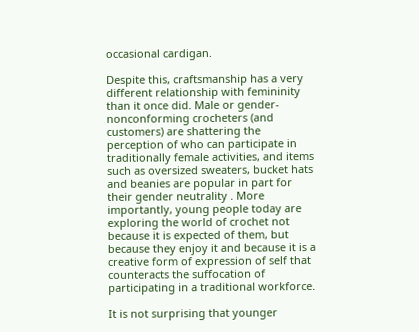occasional cardigan.

Despite this, craftsmanship has a very different relationship with femininity than it once did. Male or gender-nonconforming crocheters (and customers) are shattering the perception of who can participate in traditionally female activities, and items such as oversized sweaters, bucket hats and beanies are popular in part for their gender neutrality . More importantly, young people today are exploring the world of crochet not because it is expected of them, but because they enjoy it and because it is a creative form of expression of self that counteracts the suffocation of participating in a traditional workforce.

It is not surprising that younger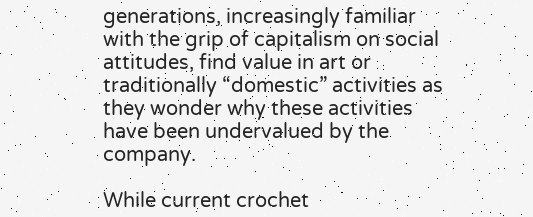generations, increasingly familiar with the grip of capitalism on social attitudes, find value in art or traditionally “domestic” activities as they wonder why these activities have been undervalued by the company.

While current crochet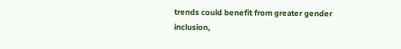trends could benefit from greater gender inclusion,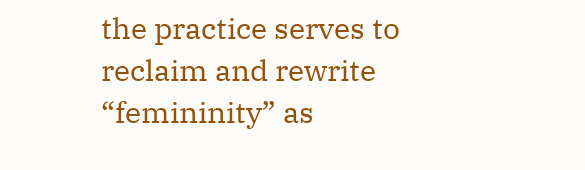the practice serves to reclaim and rewrite “femininity” as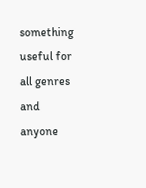something useful for all genres and anyone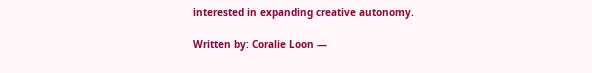interested in expanding creative autonomy.

Written by: Coralie Loon —